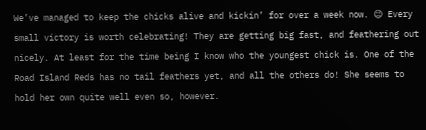We’ve managed to keep the chicks alive and kickin’ for over a week now. 😉 Every small victory is worth celebrating! They are getting big fast, and feathering out nicely. At least for the time being I know who the youngest chick is. One of the Road Island Reds has no tail feathers yet, and all the others do! She seems to hold her own quite well even so, however.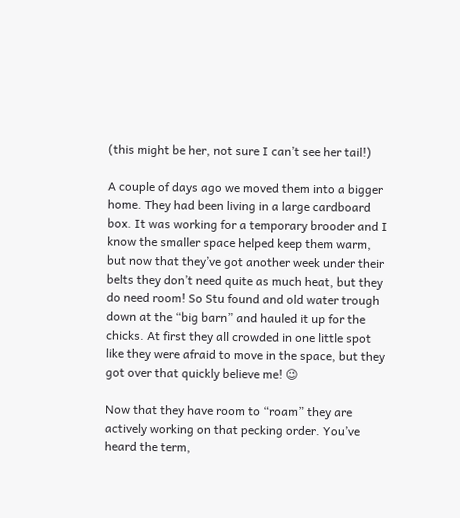(this might be her, not sure I can’t see her tail!)

A couple of days ago we moved them into a bigger home. They had been living in a large cardboard box. It was working for a temporary brooder and I know the smaller space helped keep them warm, but now that they’ve got another week under their belts they don’t need quite as much heat, but they do need room! So Stu found and old water trough down at the “big barn” and hauled it up for the chicks. At first they all crowded in one little spot like they were afraid to move in the space, but they got over that quickly believe me! 😉

Now that they have room to “roam” they are actively working on that pecking order. You’ve heard the term,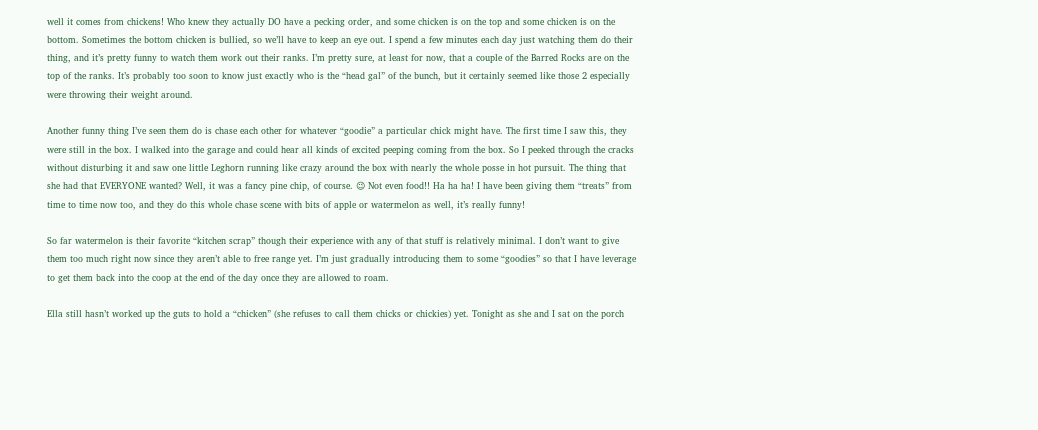well it comes from chickens! Who knew they actually DO have a pecking order, and some chicken is on the top and some chicken is on the bottom. Sometimes the bottom chicken is bullied, so we’ll have to keep an eye out. I spend a few minutes each day just watching them do their thing, and it’s pretty funny to watch them work out their ranks. I’m pretty sure, at least for now, that a couple of the Barred Rocks are on the top of the ranks. It’s probably too soon to know just exactly who is the “head gal” of the bunch, but it certainly seemed like those 2 especially were throwing their weight around.

Another funny thing I’ve seen them do is chase each other for whatever “goodie” a particular chick might have. The first time I saw this, they were still in the box. I walked into the garage and could hear all kinds of excited peeping coming from the box. So I peeked through the cracks without disturbing it and saw one little Leghorn running like crazy around the box with nearly the whole posse in hot pursuit. The thing that she had that EVERYONE wanted? Well, it was a fancy pine chip, of course. 😉 Not even food!! Ha ha ha! I have been giving them “treats” from time to time now too, and they do this whole chase scene with bits of apple or watermelon as well, it’s really funny!

So far watermelon is their favorite “kitchen scrap” though their experience with any of that stuff is relatively minimal. I don’t want to give them too much right now since they aren’t able to free range yet. I’m just gradually introducing them to some “goodies” so that I have leverage to get them back into the coop at the end of the day once they are allowed to roam.

Ella still hasn’t worked up the guts to hold a “chicken” (she refuses to call them chicks or chickies) yet. Tonight as she and I sat on the porch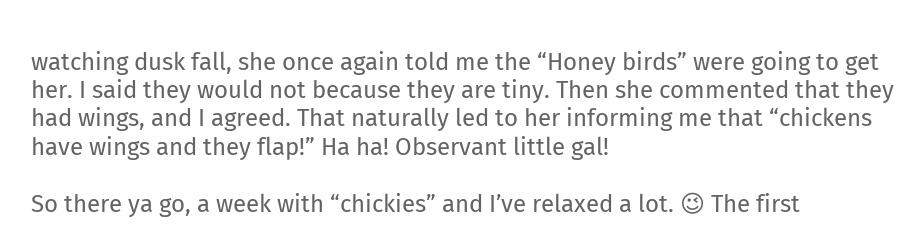watching dusk fall, she once again told me the “Honey birds” were going to get her. I said they would not because they are tiny. Then she commented that they had wings, and I agreed. That naturally led to her informing me that “chickens have wings and they flap!” Ha ha! Observant little gal!

So there ya go, a week with “chickies” and I’ve relaxed a lot. 😉 The first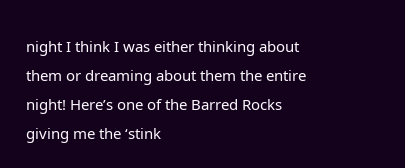night I think I was either thinking about them or dreaming about them the entire night! Here’s one of the Barred Rocks giving me the ‘stink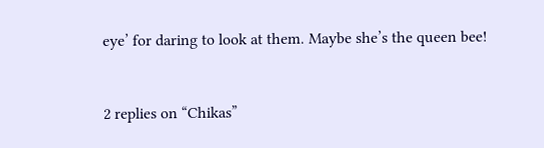eye’ for daring to look at them. Maybe she’s the queen bee!


2 replies on “Chikas”